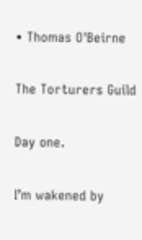• Thomas O'Beirne

The Torturers Guild

Day one.

I’m wakened by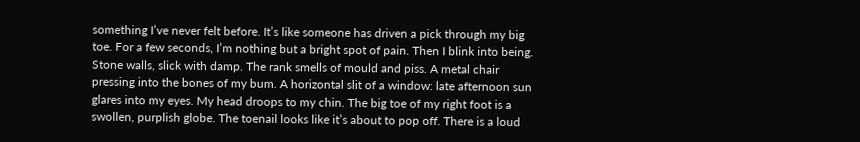something I’ve never felt before. It’s like someone has driven a pick through my big toe. For a few seconds, I’m nothing but a bright spot of pain. Then I blink into being. Stone walls, slick with damp. The rank smells of mould and piss. A metal chair pressing into the bones of my bum. A horizontal slit of a window: late afternoon sun glares into my eyes. My head droops to my chin. The big toe of my right foot is a swollen, purplish globe. The toenail looks like it’s about to pop off. There is a loud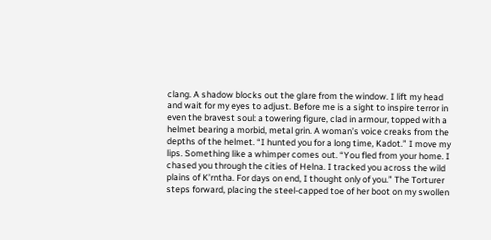clang. A shadow blocks out the glare from the window. I lift my head and wait for my eyes to adjust. Before me is a sight to inspire terror in even the bravest soul: a towering figure, clad in armour, topped with a helmet bearing a morbid, metal grin. A woman’s voice creaks from the depths of the helmet. “I hunted you for a long time, Kadot.” I move my lips. Something like a whimper comes out. “You fled from your home. I chased you through the cities of Helna. I tracked you across the wild plains of K’rntha. For days on end, I thought only of you.” The Torturer steps forward, placing the steel-capped toe of her boot on my swollen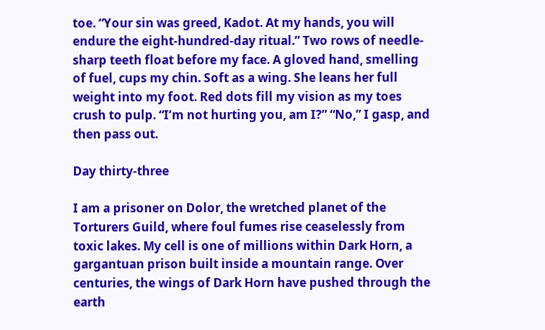toe. “Your sin was greed, Kadot. At my hands, you will endure the eight-hundred-day ritual.” Two rows of needle-sharp teeth float before my face. A gloved hand, smelling of fuel, cups my chin. Soft as a wing. She leans her full weight into my foot. Red dots fill my vision as my toes crush to pulp. “I’m not hurting you, am I?” “No,” I gasp, and then pass out.

Day thirty-three

I am a prisoner on Dolor, the wretched planet of the Torturers Guild, where foul fumes rise ceaselessly from toxic lakes. My cell is one of millions within Dark Horn, a gargantuan prison built inside a mountain range. Over centuries, the wings of Dark Horn have pushed through the earth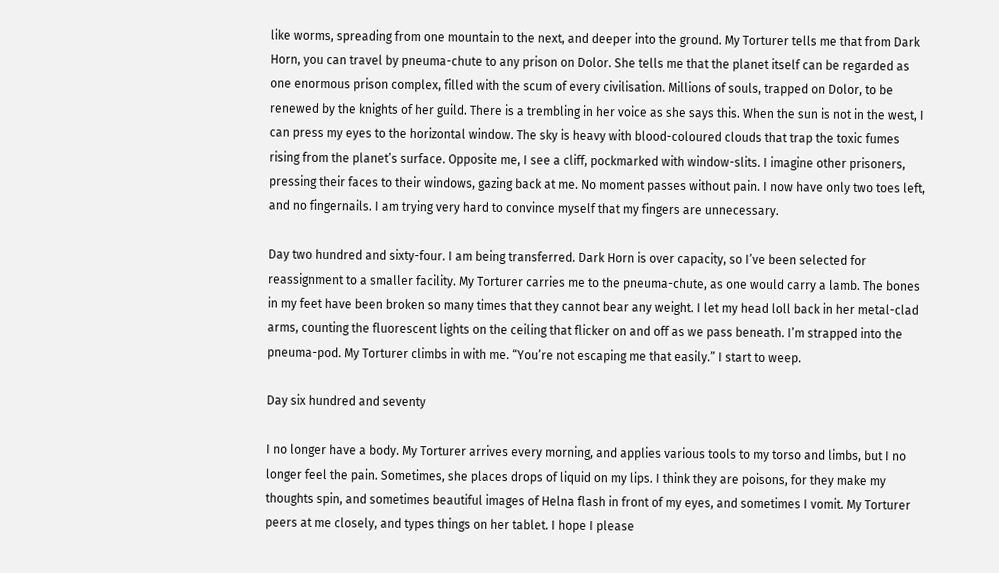like worms, spreading from one mountain to the next, and deeper into the ground. My Torturer tells me that from Dark Horn, you can travel by pneuma-chute to any prison on Dolor. She tells me that the planet itself can be regarded as one enormous prison complex, filled with the scum of every civilisation. Millions of souls, trapped on Dolor, to be renewed by the knights of her guild. There is a trembling in her voice as she says this. When the sun is not in the west, I can press my eyes to the horizontal window. The sky is heavy with blood-coloured clouds that trap the toxic fumes rising from the planet’s surface. Opposite me, I see a cliff, pockmarked with window-slits. I imagine other prisoners, pressing their faces to their windows, gazing back at me. No moment passes without pain. I now have only two toes left, and no fingernails. I am trying very hard to convince myself that my fingers are unnecessary.

Day two hundred and sixty-four. I am being transferred. Dark Horn is over capacity, so I’ve been selected for reassignment to a smaller facility. My Torturer carries me to the pneuma-chute, as one would carry a lamb. The bones in my feet have been broken so many times that they cannot bear any weight. I let my head loll back in her metal-clad arms, counting the fluorescent lights on the ceiling that flicker on and off as we pass beneath. I’m strapped into the pneuma-pod. My Torturer climbs in with me. “You’re not escaping me that easily.” I start to weep.

Day six hundred and seventy

I no longer have a body. My Torturer arrives every morning, and applies various tools to my torso and limbs, but I no longer feel the pain. Sometimes, she places drops of liquid on my lips. I think they are poisons, for they make my thoughts spin, and sometimes beautiful images of Helna flash in front of my eyes, and sometimes I vomit. My Torturer peers at me closely, and types things on her tablet. I hope I please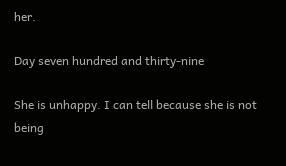her.

Day seven hundred and thirty-nine

She is unhappy. I can tell because she is not being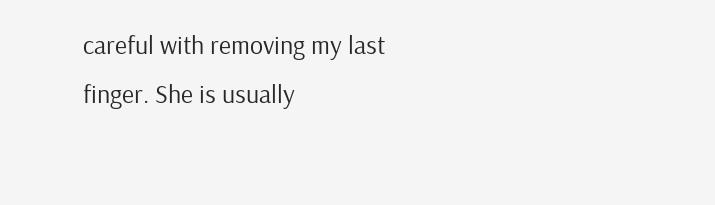careful with removing my last finger. She is usually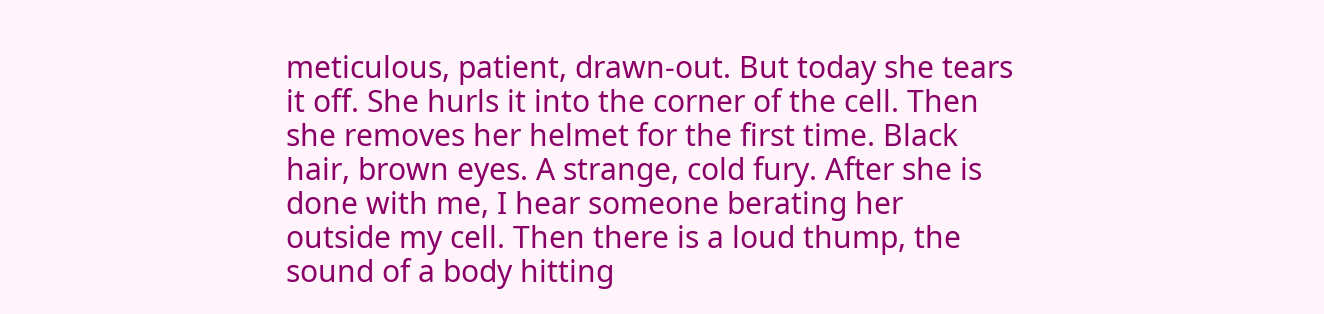meticulous, patient, drawn-out. But today she tears it off. She hurls it into the corner of the cell. Then she removes her helmet for the first time. Black hair, brown eyes. A strange, cold fury. After she is done with me, I hear someone berating her outside my cell. Then there is a loud thump, the sound of a body hitting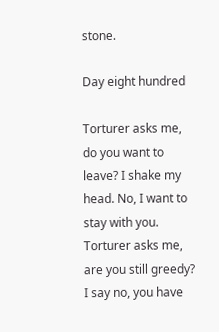stone.

Day eight hundred

Torturer asks me, do you want to leave? I shake my head. No, I want to stay with you. Torturer asks me, are you still greedy? I say no, you have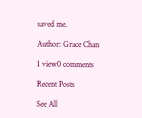saved me.

Author: Grace Chan

1 view0 comments

Recent Posts

See All